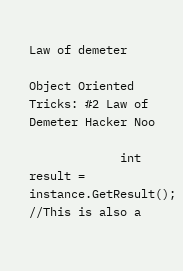Law of demeter

Object Oriented Tricks: #2 Law of Demeter Hacker Noo

             int result = instance.GetResult();  //This is also a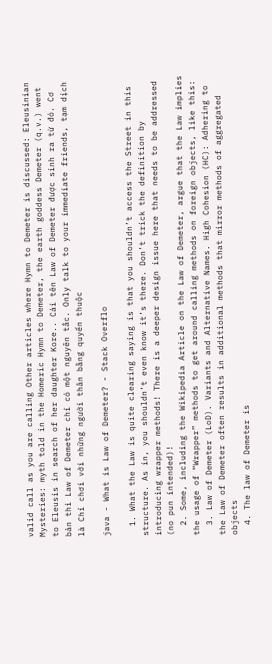valid call as you are calling Other articles where Hymn to Demeter is discussed: Eleusinian Mysteries: myth told in the Homeric Hymn to Demeter, the earth goddess Demeter (q.v.) went to Eleusis in search of her daughter Kore.. Cái tên Law of Demeter được sinh ra từ đó. Cơ bản thì Law of Demeter chỉ có một nguyên tắc. Only talk to your immediate friends, tạm dịch là Chỉ chơi với những người thân bằng quyến thuộc

java - What is Law of Demeter? - Stack Overflo

  1. What the Law is quite clearing saying is that you shouldn’t access the Street in this structure. As in, you shouldn’t even know it’s there. Don’t trick the definition by introducing wrapper methods! There is a deeper design issue here that needs to be addressed (no pun intended)!
  2. Some, including the Wikipedia Article on the Law of Demeter, argue that the Law implies the usage of “Wrapper” methods to get around calling methods on foreign objects, like this:
  3. Law of Demeter (LoD). Variants and Alternative Names. High Cohesion (HC): Adhering to the Law of Demeter often results in additional methods that mirror methods of aggregated objects
  4. The law of Demeter is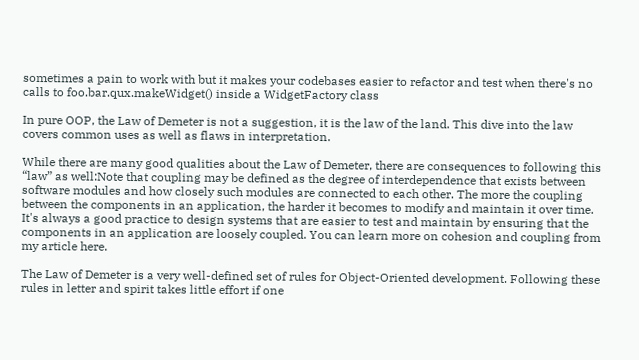sometimes a pain to work with but it makes your codebases easier to refactor and test when there's no calls to foo.bar.qux.makeWidget() inside a WidgetFactory class

In pure OOP, the Law of Demeter is not a suggestion, it is the law of the land. This dive into the law covers common uses as well as flaws in interpretation.

While there are many good qualities about the Law of Demeter, there are consequences to following this “law” as well:Note that coupling may be defined as the degree of interdependence that exists between software modules and how closely such modules are connected to each other. The more the coupling between the components in an application, the harder it becomes to modify and maintain it over time. It's always a good practice to design systems that are easier to test and maintain by ensuring that the components in an application are loosely coupled. You can learn more on cohesion and coupling from my article here.

The Law of Demeter is a very well-defined set of rules for Object-Oriented development. Following these rules in letter and spirit takes little effort if one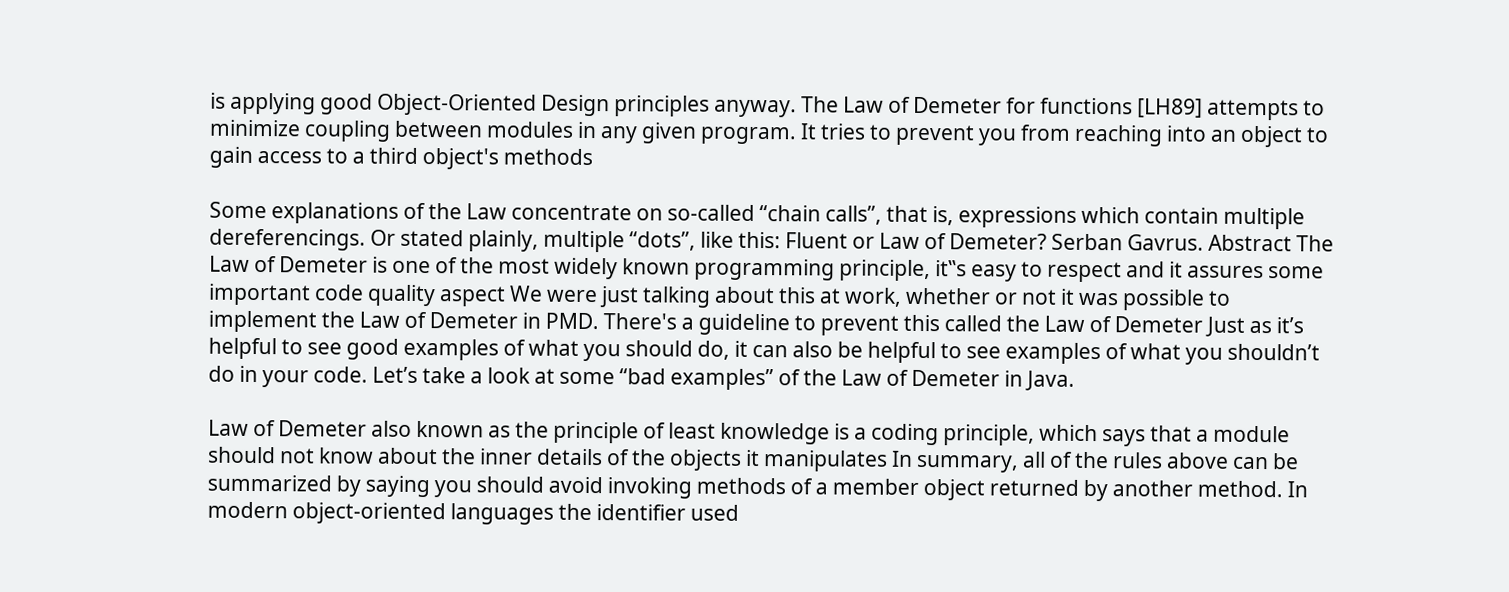is applying good Object-Oriented Design principles anyway. The Law of Demeter for functions [LH89] attempts to minimize coupling between modules in any given program. It tries to prevent you from reaching into an object to gain access to a third object's methods

Some explanations of the Law concentrate on so-called “chain calls”, that is, expressions which contain multiple dereferencings. Or stated plainly, multiple “dots”, like this: Fluent or Law of Demeter? Serban Gavrus. Abstract The Law of Demeter is one of the most widely known programming principle, it‟s easy to respect and it assures some important code quality aspect We were just talking about this at work, whether or not it was possible to implement the Law of Demeter in PMD. There's a guideline to prevent this called the Law of Demeter Just as it’s helpful to see good examples of what you should do, it can also be helpful to see examples of what you shouldn’t do in your code. Let’s take a look at some “bad examples” of the Law of Demeter in Java.

Law of Demeter also known as the principle of least knowledge is a coding principle, which says that a module should not know about the inner details of the objects it manipulates In summary, all of the rules above can be summarized by saying you should avoid invoking methods of a member object returned by another method. In modern object-oriented languages the identifier used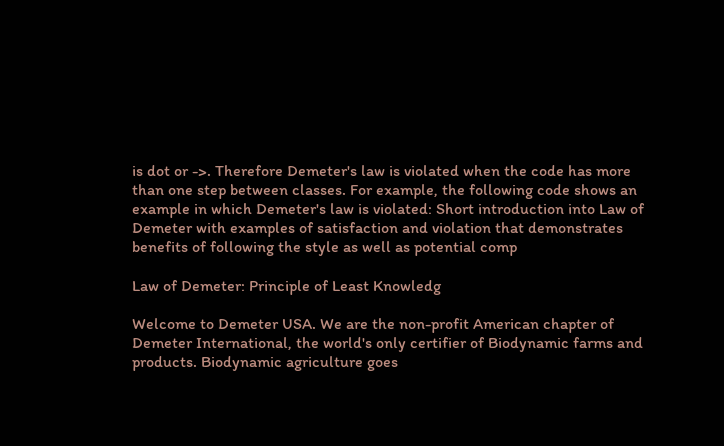is dot or ->. Therefore Demeter's law is violated when the code has more than one step between classes. For example, the following code shows an example in which Demeter's law is violated: Short introduction into Law of Demeter with examples of satisfaction and violation that demonstrates benefits of following the style as well as potential comp

Law of Demeter: Principle of Least Knowledg

Welcome to Demeter USA. We are the non-profit American chapter of Demeter International, the world's only certifier of Biodynamic farms and products. Biodynamic agriculture goes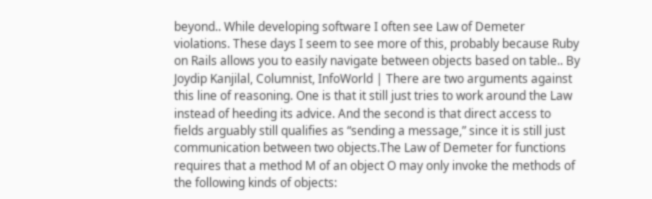beyond.. While developing software I often see Law of Demeter violations. These days I seem to see more of this, probably because Ruby on Rails allows you to easily navigate between objects based on table.. By Joydip Kanjilal, Columnist, InfoWorld | There are two arguments against this line of reasoning. One is that it still just tries to work around the Law instead of heeding its advice. And the second is that direct access to fields arguably still qualifies as “sending a message,” since it is still just communication between two objects.The Law of Demeter for functions requires that a method M of an object O may only invoke the methods of the following kinds of objects: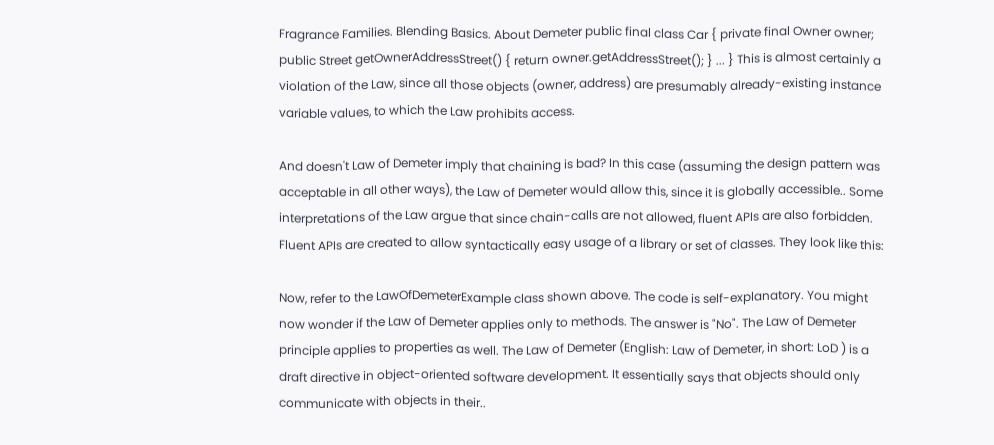Fragrance Families. Blending Basics. About Demeter public final class Car { private final Owner owner; public Street getOwnerAddressStreet() { return owner.getAddressStreet(); } ... } This is almost certainly a violation of the Law, since all those objects (owner, address) are presumably already-existing instance variable values, to which the Law prohibits access.

And doesn't Law of Demeter imply that chaining is bad? In this case (assuming the design pattern was acceptable in all other ways), the Law of Demeter would allow this, since it is globally accessible.. Some interpretations of the Law argue that since chain-calls are not allowed, fluent APIs are also forbidden. Fluent APIs are created to allow syntactically easy usage of a library or set of classes. They look like this:

Now, refer to the LawOfDemeterExample class shown above. The code is self-explanatory. You might now wonder if the Law of Demeter applies only to methods. The answer is "No". The Law of Demeter principle applies to properties as well. The Law of Demeter (English: Law of Demeter, in short: LoD ) is a draft directive in object-oriented software development. It essentially says that objects should only communicate with objects in their..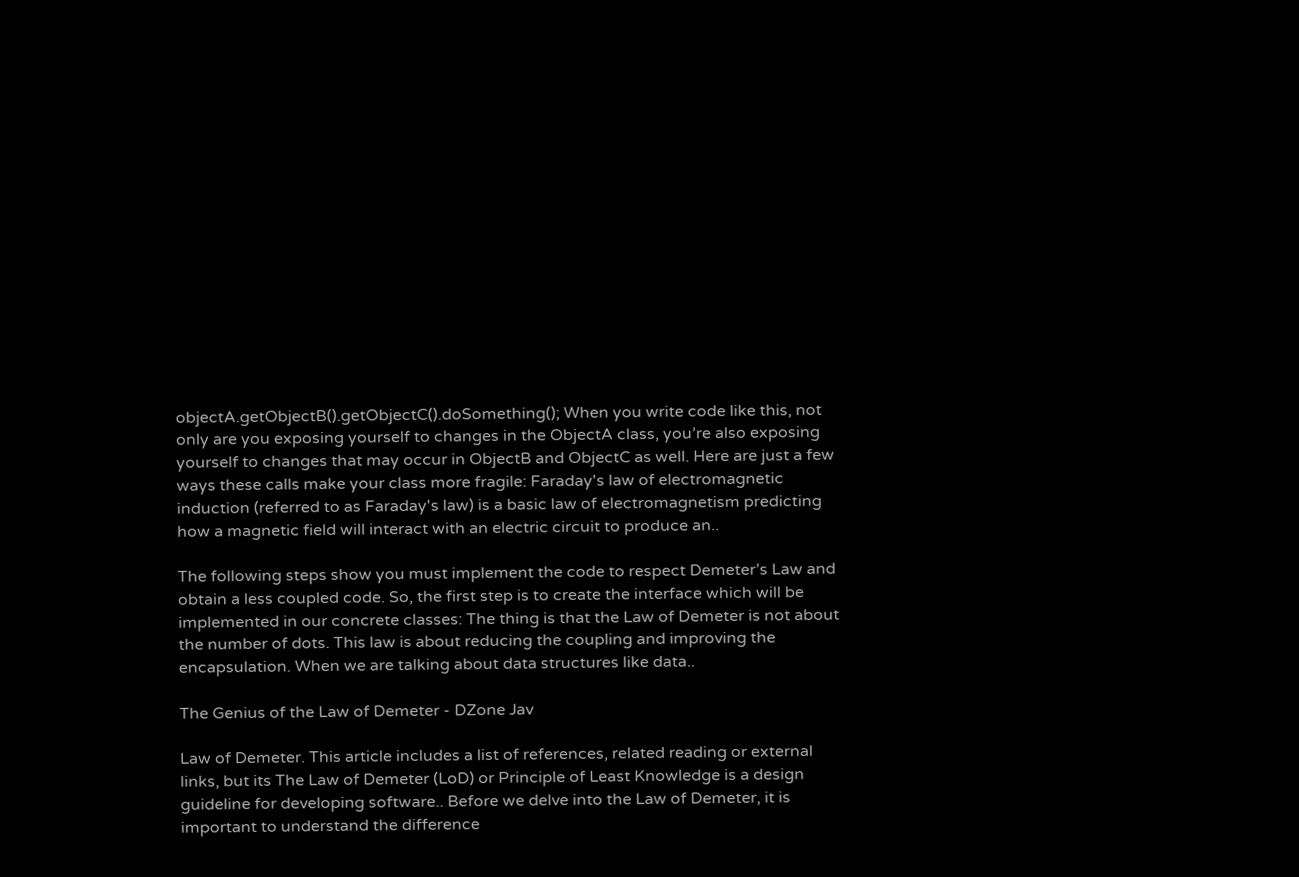objectA.getObjectB().getObjectC().doSomething(); When you write code like this, not only are you exposing yourself to changes in the ObjectA class, you’re also exposing yourself to changes that may occur in ObjectB and ObjectC as well. Here are just a few ways these calls make your class more fragile: Faraday's law of electromagnetic induction (referred to as Faraday's law) is a basic law of electromagnetism predicting how a magnetic field will interact with an electric circuit to produce an..

The following steps show you must implement the code to respect Demeter’s Law and obtain a less coupled code. So, the first step is to create the interface which will be implemented in our concrete classes: The thing is that the Law of Demeter is not about the number of dots. This law is about reducing the coupling and improving the encapsulation. When we are talking about data structures like data..

The Genius of the Law of Demeter - DZone Jav

Law of Demeter. This article includes a list of references, related reading or external links, but its The Law of Demeter (LoD) or Principle of Least Knowledge is a design guideline for developing software.. Before we delve into the Law of Demeter, it is important to understand the difference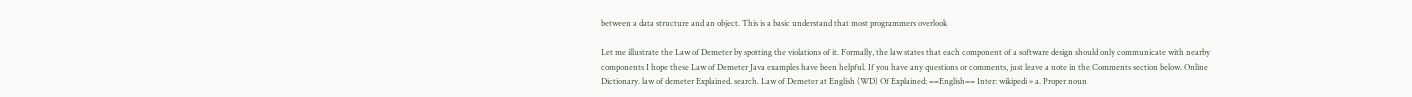between a data structure and an object. This is a basic understand that most programmers overlook

Let me illustrate the Law of Demeter by spotting the violations of it. Formally, the law states that each component of a software design should only communicate with nearby components I hope these Law of Demeter Java examples have been helpful. If you have any questions or comments, just leave a note in the Comments section below. Online Dictionary. law of demeter Explained. search. Law of Demeter at English (WD) Of Explained: ==English== Inter: wikipedi » a. Proper noun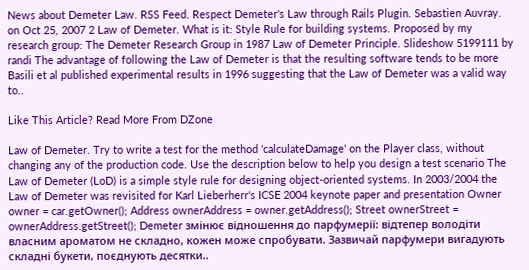News about Demeter Law. RSS Feed. Respect Demeter's Law through Rails Plugin. Sebastien Auvray. on Oct 25, 2007 2 Law of Demeter. What is it: Style Rule for building systems. Proposed by my research group: The Demeter Research Group in 1987 Law of Demeter Principle. Slideshow 5199111 by randi The advantage of following the Law of Demeter is that the resulting software tends to be more Basili et al published experimental results in 1996 suggesting that the Law of Demeter was a valid way to..

Like This Article? Read More From DZone

Law of Demeter. Try to write a test for the method 'calculateDamage' on the Player class, without changing any of the production code. Use the description below to help you design a test scenario The Law of Demeter (LoD) is a simple style rule for designing object-oriented systems. In 2003/2004 the Law of Demeter was revisited for Karl Lieberherr's ICSE 2004 keynote paper and presentation Owner owner = car.getOwner(); Address ownerAddress = owner.getAddress(); Street ownerStreet = ownerAddress.getStreet(); Demeter змінює відношення до парфумерії: відтепер володіти власним ароматом не складно, кожен може спробувати. Зазвичай парфумери вигадують складні букети, поєднують десятки..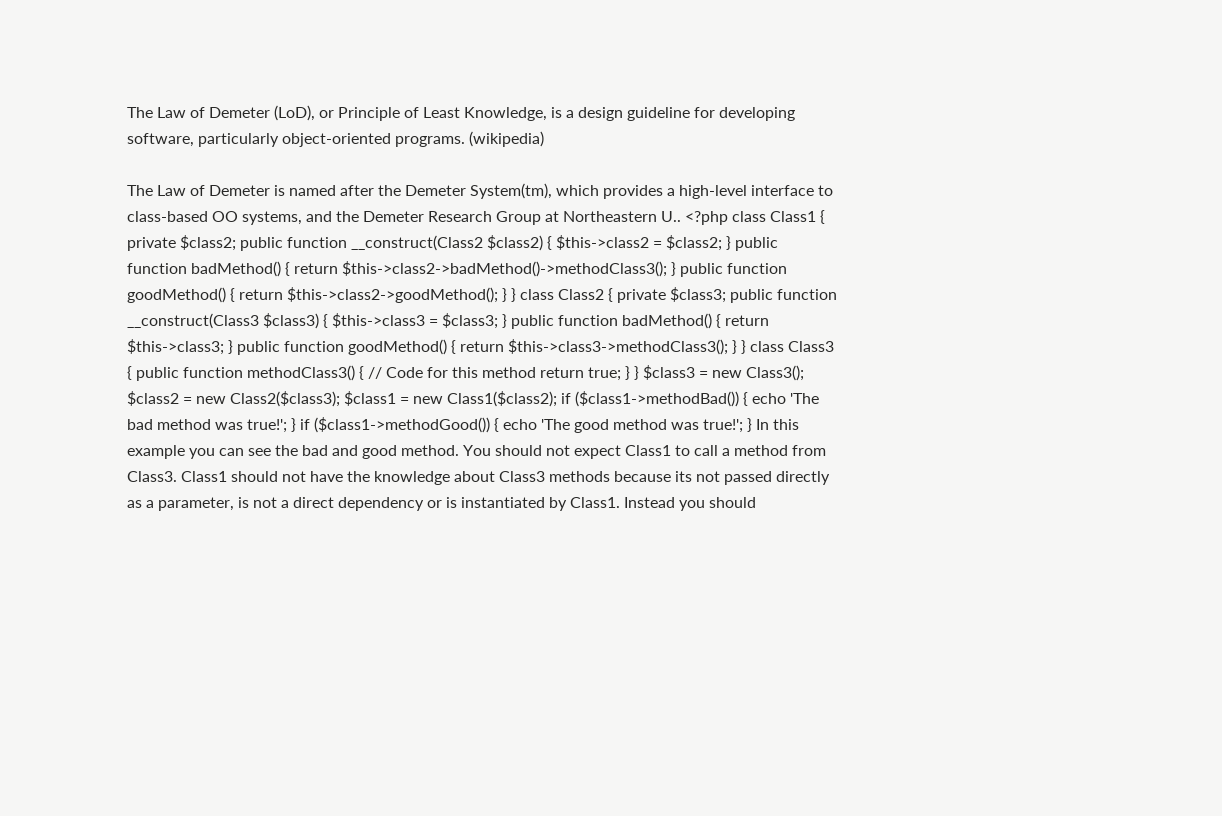The Law of Demeter (LoD), or Principle of Least Knowledge, is a design guideline for developing software, particularly object-oriented programs. (wikipedia)

The Law of Demeter is named after the Demeter System(tm), which provides a high-level interface to class-based OO systems, and the Demeter Research Group at Northeastern U.. <?php class Class1 { private $class2; public function __construct(Class2 $class2) { $this->class2 = $class2; } public function badMethod() { return $this->class2->badMethod()->methodClass3(); } public function goodMethod() { return $this->class2->goodMethod(); } } class Class2 { private $class3; public function __construct(Class3 $class3) { $this->class3 = $class3; } public function badMethod() { return $this->class3; } public function goodMethod() { return $this->class3->methodClass3(); } } class Class3 { public function methodClass3() { // Code for this method return true; } } $class3 = new Class3(); $class2 = new Class2($class3); $class1 = new Class1($class2); if ($class1->methodBad()) { echo 'The bad method was true!'; } if ($class1->methodGood()) { echo 'The good method was true!'; } In this example you can see the bad and good method. You should not expect Class1 to call a method from Class3. Class1 should not have the knowledge about Class3 methods because its not passed directly as a parameter, is not a direct dependency or is instantiated by Class1. Instead you should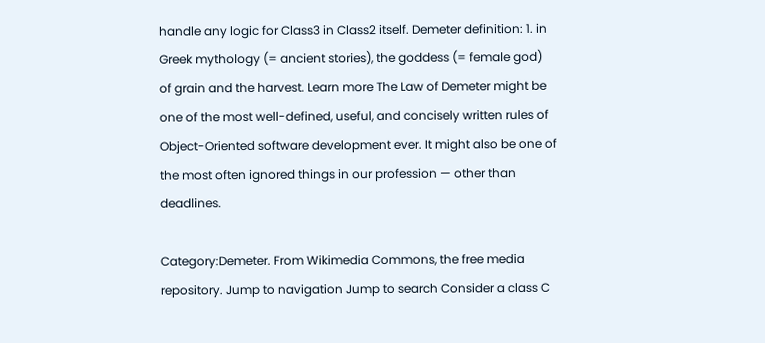handle any logic for Class3 in Class2 itself. Demeter definition: 1. in Greek mythology (= ancient stories), the goddess (= female god) of grain and the harvest. Learn more The Law of Demeter might be one of the most well-defined, useful, and concisely written rules of Object-Oriented software development ever. It might also be one of the most often ignored things in our profession — other than deadlines.

Category:Demeter. From Wikimedia Commons, the free media repository. Jump to navigation Jump to search Consider a class C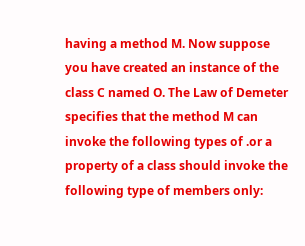having a method M. Now suppose you have created an instance of the class C named O. The Law of Demeter specifies that the method M can invoke the following types of .or a property of a class should invoke the following type of members only: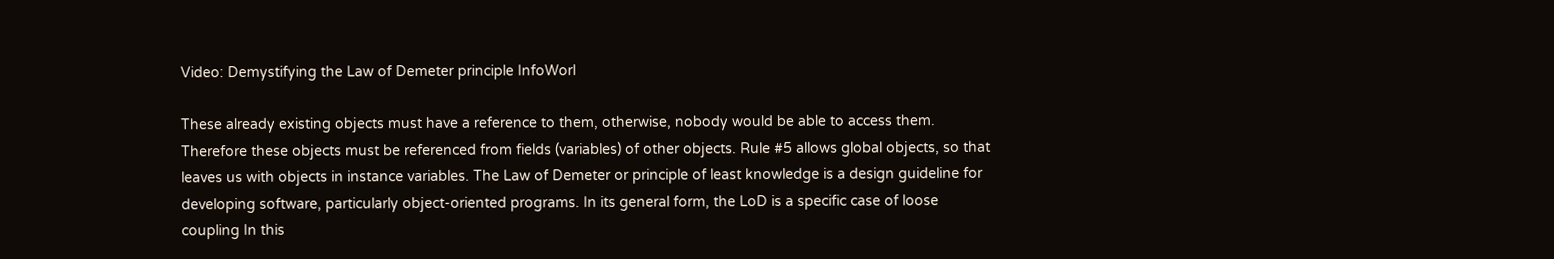Video: Demystifying the Law of Demeter principle InfoWorl

These already existing objects must have a reference to them, otherwise, nobody would be able to access them. Therefore these objects must be referenced from fields (variables) of other objects. Rule #5 allows global objects, so that leaves us with objects in instance variables. The Law of Demeter or principle of least knowledge is a design guideline for developing software, particularly object-oriented programs. In its general form, the LoD is a specific case of loose coupling In this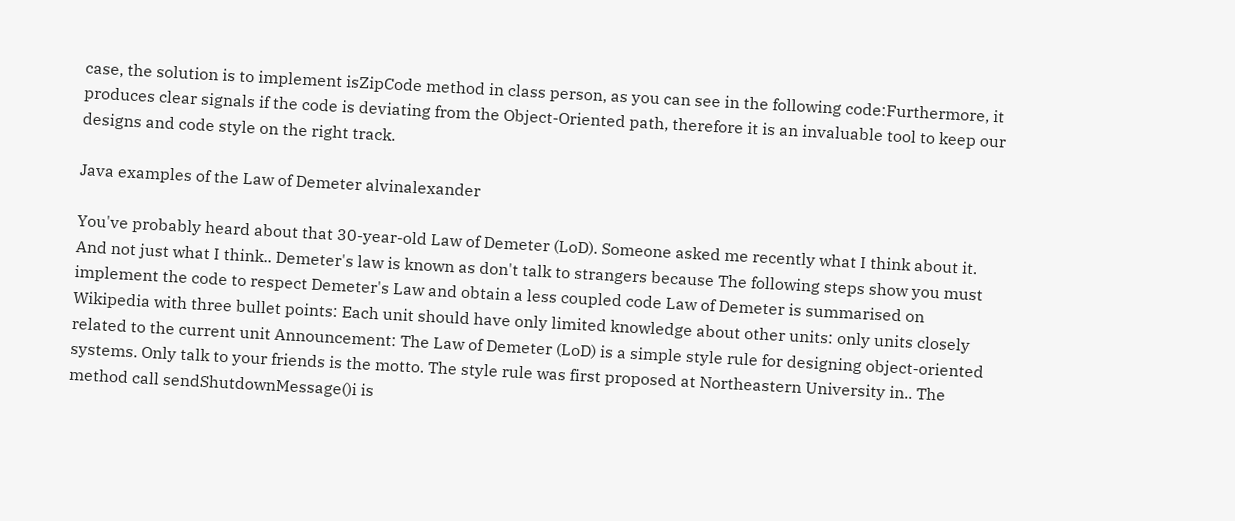case, the solution is to implement isZipCode method in class person, as you can see in the following code:Furthermore, it produces clear signals if the code is deviating from the Object-Oriented path, therefore it is an invaluable tool to keep our designs and code style on the right track.

Java examples of the Law of Demeter alvinalexander

You've probably heard about that 30-year-old Law of Demeter (LoD). Someone asked me recently what I think about it. And not just what I think.. Demeter's law is known as don't talk to strangers because The following steps show you must implement the code to respect Demeter's Law and obtain a less coupled code Law of Demeter is summarised on Wikipedia with three bullet points: Each unit should have only limited knowledge about other units: only units closely related to the current unit Announcement: The Law of Demeter (LoD) is a simple style rule for designing object-oriented systems. Only talk to your friends is the motto. The style rule was first proposed at Northeastern University in.. The method call sendShutdownMessage()i is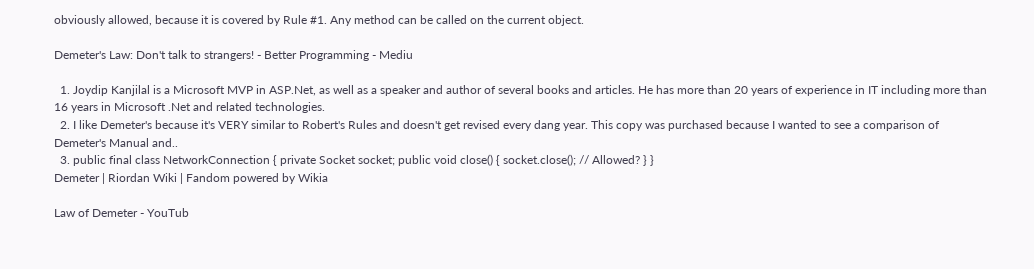obviously allowed, because it is covered by Rule #1. Any method can be called on the current object.

Demeter's Law: Don't talk to strangers! - Better Programming - Mediu

  1. Joydip Kanjilal is a Microsoft MVP in ASP.Net, as well as a speaker and author of several books and articles. He has more than 20 years of experience in IT including more than 16 years in Microsoft .Net and related technologies.
  2. I like Demeter's because it's VERY similar to Robert's Rules and doesn't get revised every dang year. This copy was purchased because I wanted to see a comparison of Demeter's Manual and..
  3. public final class NetworkConnection { private Socket socket; public void close() { socket.close(); // Allowed? } }
Demeter | Riordan Wiki | Fandom powered by Wikia

Law of Demeter - YouTub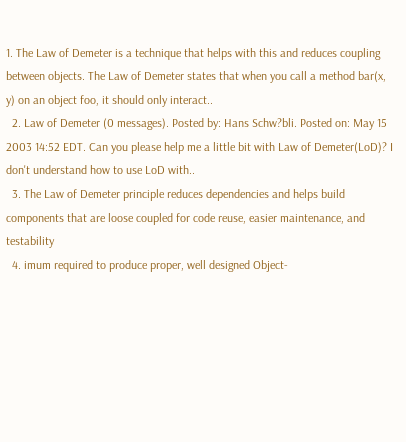1. The Law of Demeter is a technique that helps with this and reduces coupling between objects. The Law of Demeter states that when you call a method bar(x, y) on an object foo, it should only interact..
  2. Law of Demeter (0 messages). Posted by: Hans Schw?bli. Posted on: May 15 2003 14:52 EDT. Can you please help me a little bit with Law of Demeter(LoD)? I don't understand how to use LoD with..
  3. The Law of Demeter principle reduces dependencies and helps build components that are loose coupled for code reuse, easier maintenance, and testability
  4. imum required to produce proper, well designed Object-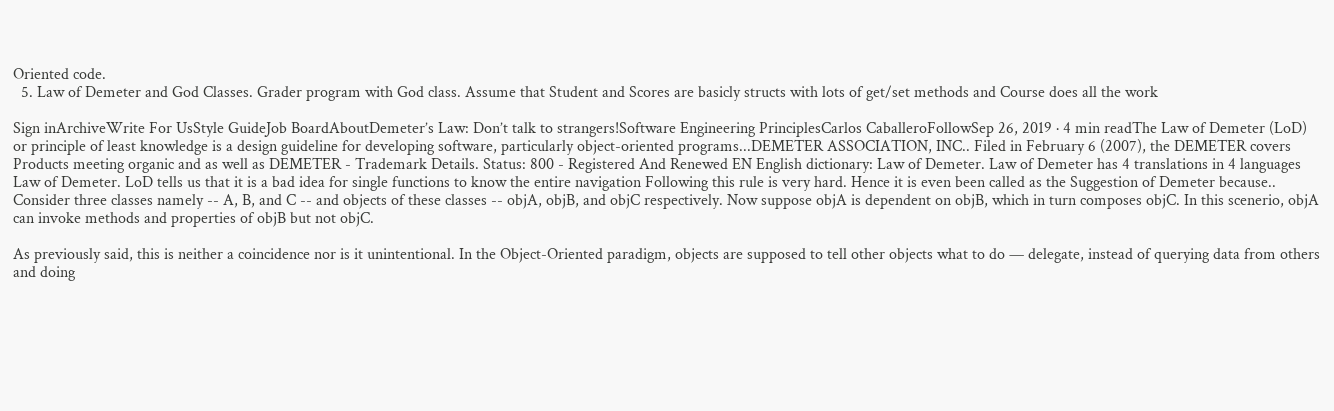Oriented code.
  5. Law of Demeter and God Classes. Grader program with God class. Assume that Student and Scores are basicly structs with lots of get/set methods and Course does all the work

Sign inArchiveWrite For UsStyle GuideJob BoardAboutDemeter’s Law: Don’t talk to strangers!Software Engineering PrinciplesCarlos CaballeroFollowSep 26, 2019 · 4 min readThe Law of Demeter (LoD) or principle of least knowledge is a design guideline for developing software, particularly object-oriented programs...DEMETER ASSOCIATION, INC.. Filed in February 6 (2007), the DEMETER covers Products meeting organic and as well as DEMETER - Trademark Details. Status: 800 - Registered And Renewed EN English dictionary: Law of Demeter. Law of Demeter has 4 translations in 4 languages Law of Demeter. LoD tells us that it is a bad idea for single functions to know the entire navigation Following this rule is very hard. Hence it is even been called as the Suggestion of Demeter because.. Consider three classes namely -- A, B, and C -- and objects of these classes -- objA, objB, and objC respectively. Now suppose objA is dependent on objB, which in turn composes objC. In this scenerio, objA can invoke methods and properties of objB but not objC.

As previously said, this is neither a coincidence nor is it unintentional. In the Object-Oriented paradigm, objects are supposed to tell other objects what to do — delegate, instead of querying data from others and doing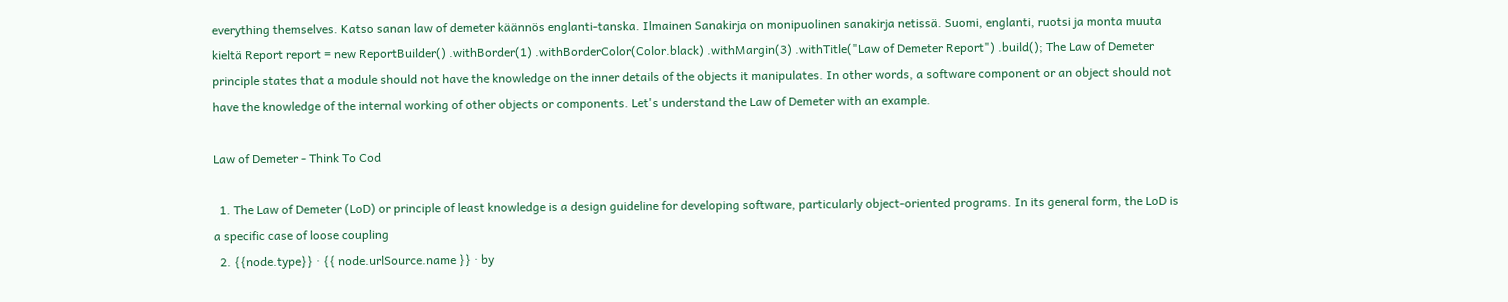everything themselves. Katso sanan law of demeter käännös englanti-tanska. Ilmainen Sanakirja on monipuolinen sanakirja netissä. Suomi, englanti, ruotsi ja monta muuta kieltä Report report = new ReportBuilder() .withBorder(1) .withBorderColor(Color.black) .withMargin(3) .withTitle("Law of Demeter Report") .build(); The Law of Demeter principle states that a module should not have the knowledge on the inner details of the objects it manipulates. In other words, a software component or an object should not have the knowledge of the internal working of other objects or components. Let's understand the Law of Demeter with an example.

Law of Demeter - Think To Cod

  1. The Law of Demeter (LoD) or principle of least knowledge is a design guideline for developing software, particularly object-oriented programs. In its general form, the LoD is a specific case of loose coupling
  2. {{node.type}} · {{ node.urlSource.name }} · by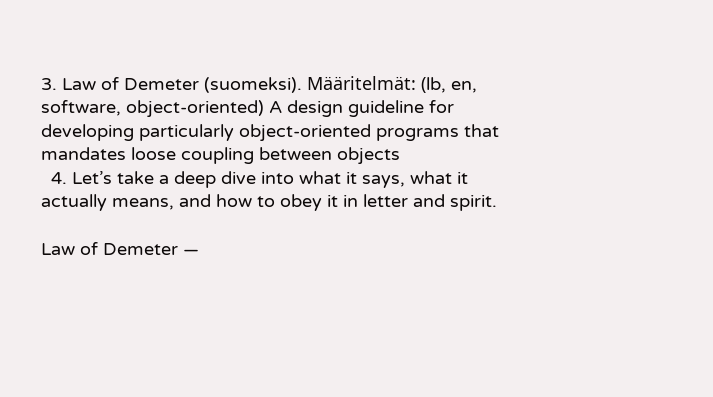3. Law of Demeter (suomeksi). Määritelmät: (lb, en, software, object-oriented) A design guideline for developing particularly object-oriented programs that mandates loose coupling between objects
  4. Let’s take a deep dive into what it says, what it actually means, and how to obey it in letter and spirit.

Law of Demeter —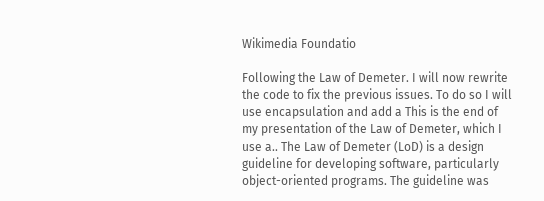Wikimedia Foundatio

Following the Law of Demeter. I will now rewrite the code to fix the previous issues. To do so I will use encapsulation and add a This is the end of my presentation of the Law of Demeter, which I use a.. The Law of Demeter (LoD) is a design guideline for developing software, particularly object-oriented programs. The guideline was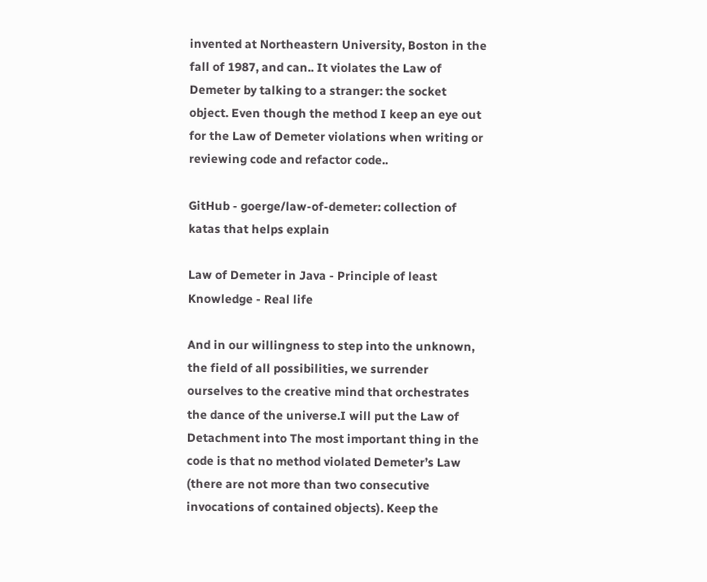invented at Northeastern University, Boston in the fall of 1987, and can.. It violates the Law of Demeter by talking to a stranger: the socket object. Even though the method I keep an eye out for the Law of Demeter violations when writing or reviewing code and refactor code..

GitHub - goerge/law-of-demeter: collection of katas that helps explain

Law of Demeter in Java - Principle of least Knowledge - Real life

And in our willingness to step into the unknown, the field of all possibilities, we surrender ourselves to the creative mind that orchestrates the dance of the universe.I will put the Law of Detachment into The most important thing in the code is that no method violated Demeter’s Law (there are not more than two consecutive invocations of contained objects). Keep the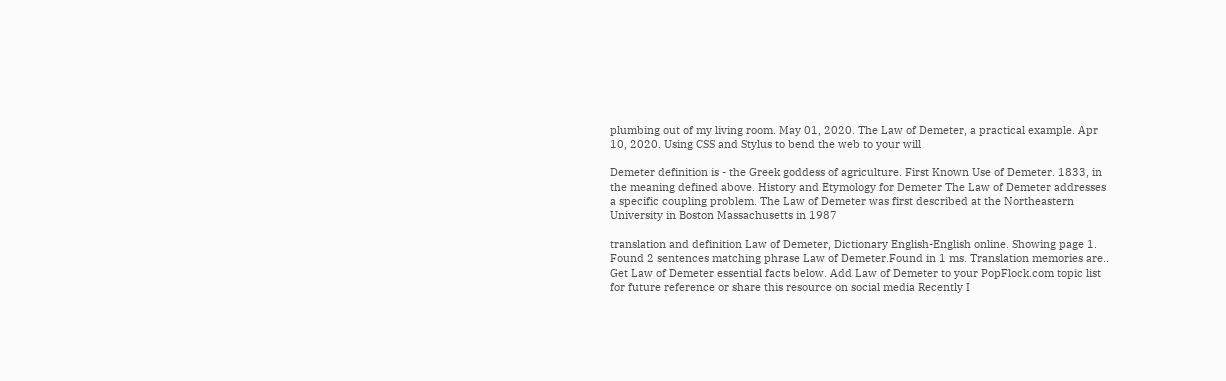plumbing out of my living room. May 01, 2020. The Law of Demeter, a practical example. Apr 10, 2020. Using CSS and Stylus to bend the web to your will

Demeter definition is - the Greek goddess of agriculture. First Known Use of Demeter. 1833, in the meaning defined above. History and Etymology for Demeter The Law of Demeter addresses a specific coupling problem. The Law of Demeter was first described at the Northeastern University in Boston Massachusetts in 1987

translation and definition Law of Demeter, Dictionary English-English online. Showing page 1. Found 2 sentences matching phrase Law of Demeter.Found in 1 ms. Translation memories are.. Get Law of Demeter essential facts below. Add Law of Demeter to your PopFlock.com topic list for future reference or share this resource on social media Recently I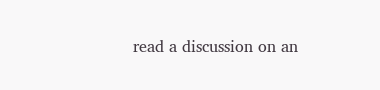read a discussion on an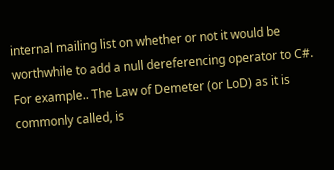internal mailing list on whether or not it would be worthwhile to add a null dereferencing operator to C#. For example.. The Law of Demeter (or LoD) as it is commonly called, is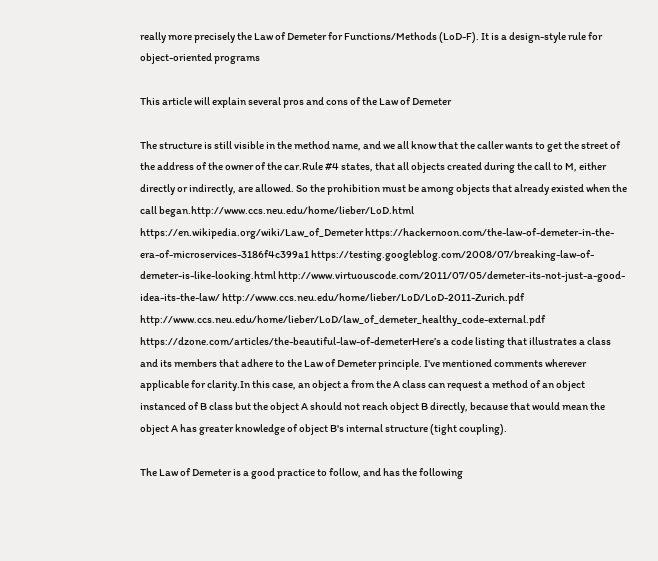really more precisely the Law of Demeter for Functions/Methods (LoD-F). It is a design-style rule for object-oriented programs

This article will explain several pros and cons of the Law of Demeter

The structure is still visible in the method name, and we all know that the caller wants to get the street of the address of the owner of the car.Rule #4 states, that all objects created during the call to M, either directly or indirectly, are allowed. So the prohibition must be among objects that already existed when the call began.http://www.ccs.neu.edu/home/lieber/LoD.html https://en.wikipedia.org/wiki/Law_of_Demeter https://hackernoon.com/the-law-of-demeter-in-the-era-of-microservices-3186f4c399a1 https://testing.googleblog.com/2008/07/breaking-law-of-demeter-is-like-looking.html http://www.virtuouscode.com/2011/07/05/demeter-its-not-just-a-good-idea-its-the-law/ http://www.ccs.neu.edu/home/lieber/LoD/LoD-2011-Zurich.pdf http://www.ccs.neu.edu/home/lieber/LoD/law_of_demeter_healthy_code-external.pdf https://dzone.com/articles/the-beautiful-law-of-demeterHere’s a code listing that illustrates a class and its members that adhere to the Law of Demeter principle. I've mentioned comments wherever applicable for clarity.In this case, an object a from the A class can request a method of an object instanced of B class but the object A should not reach object B directly, because that would mean the object A has greater knowledge of object B's internal structure (tight coupling).

The Law of Demeter is a good practice to follow, and has the following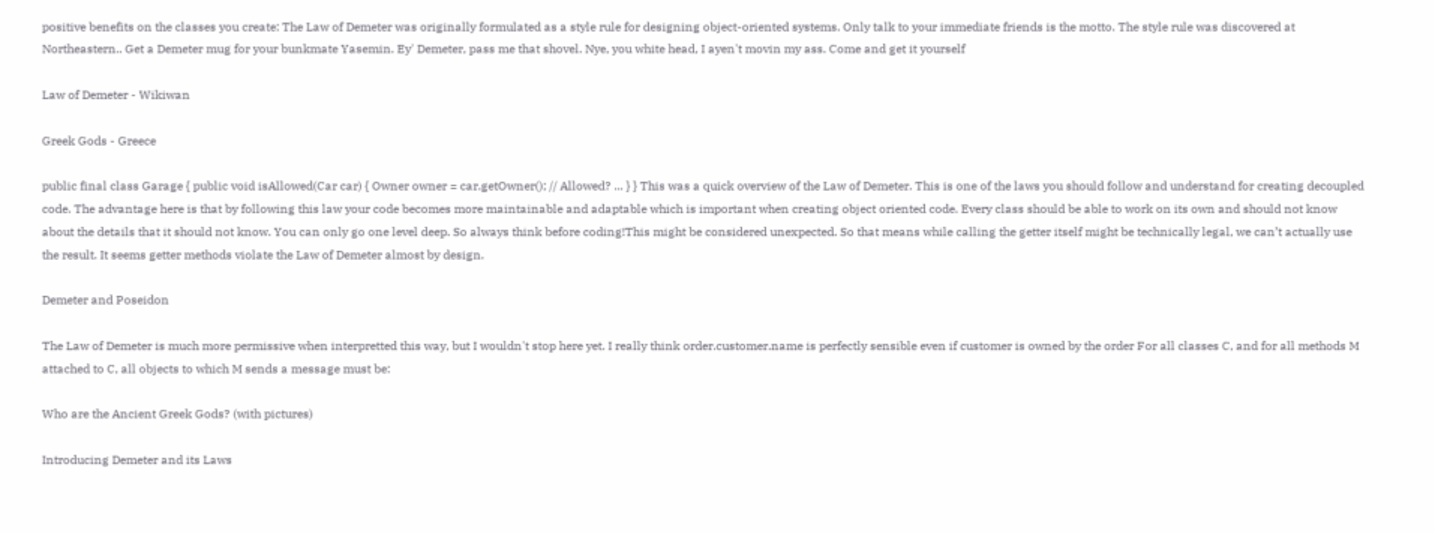positive benefits on the classes you create: The Law of Demeter was originally formulated as a style rule for designing object-oriented systems. Only talk to your immediate friends is the motto. The style rule was discovered at Northeastern.. Get a Demeter mug for your bunkmate Yasemin. Ey' Demeter, pass me that shovel. Nye, you white head, I ayen't movin my ass. Come and get it yourself

Law of Demeter - Wikiwan

Greek Gods - Greece

public final class Garage { public void isAllowed(Car car) { Owner owner = car.getOwner(); // Allowed? ... } } This was a quick overview of the Law of Demeter. This is one of the laws you should follow and understand for creating decoupled code. The advantage here is that by following this law your code becomes more maintainable and adaptable which is important when creating object oriented code. Every class should be able to work on its own and should not know about the details that it should not know. You can only go one level deep. So always think before coding!This might be considered unexpected. So that means while calling the getter itself might be technically legal, we can’t actually use the result. It seems getter methods violate the Law of Demeter almost by design.

Demeter and Poseidon

The Law of Demeter is much more permissive when interpretted this way, but I wouldn't stop here yet. I really think order.customer.name is perfectly sensible even if customer is owned by the order For all classes C, and for all methods M attached to C, all objects to which M sends a message must be:

Who are the Ancient Greek Gods? (with pictures)

Introducing Demeter and its Laws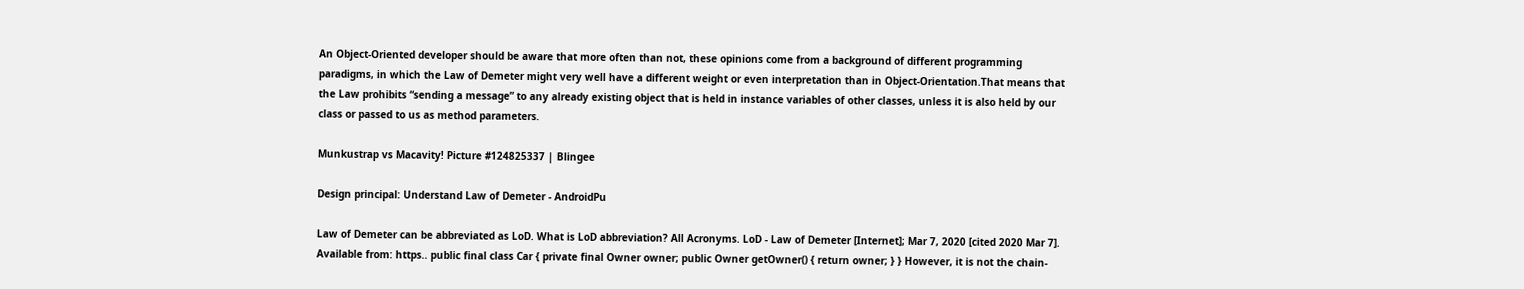An Object-Oriented developer should be aware that more often than not, these opinions come from a background of different programming paradigms, in which the Law of Demeter might very well have a different weight or even interpretation than in Object-Orientation.That means that the Law prohibits “sending a message” to any already existing object that is held in instance variables of other classes, unless it is also held by our class or passed to us as method parameters.

Munkustrap vs Macavity! Picture #124825337 | Blingee

Design principal: Understand Law of Demeter - AndroidPu

Law of Demeter can be abbreviated as LoD. What is LoD abbreviation? All Acronyms. LoD - Law of Demeter [Internet]; Mar 7, 2020 [cited 2020 Mar 7]. Available from: https.. public final class Car { private final Owner owner; public Owner getOwner() { return owner; } } However, it is not the chain-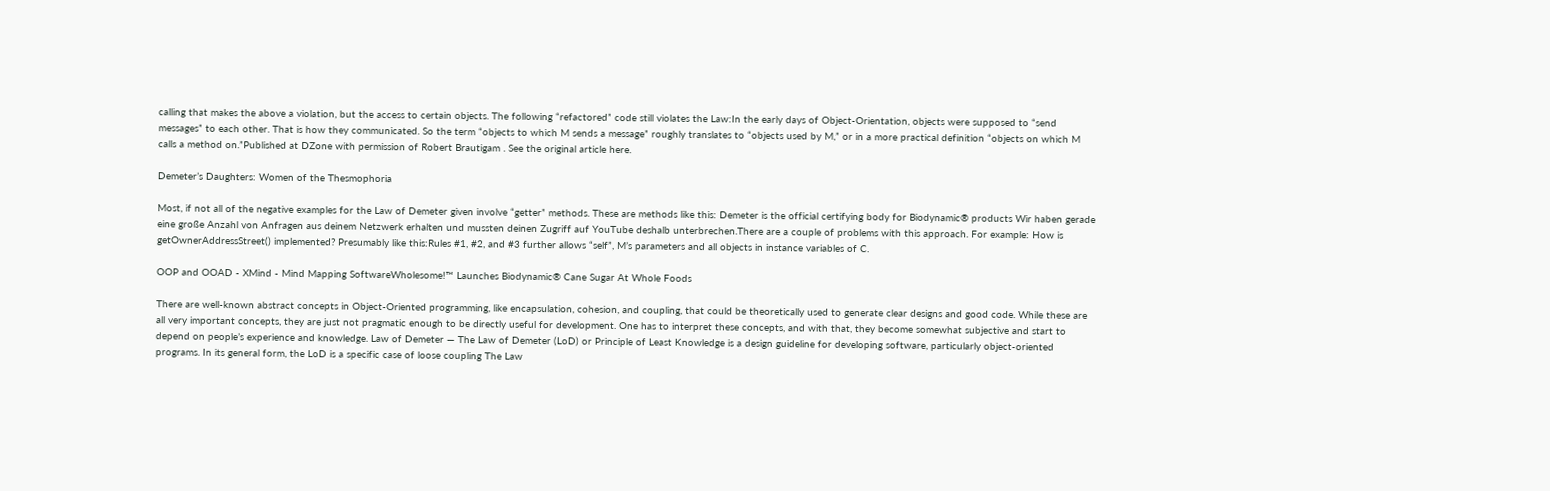calling that makes the above a violation, but the access to certain objects. The following “refactored” code still violates the Law:In the early days of Object-Orientation, objects were supposed to “send messages” to each other. That is how they communicated. So the term “objects to which M sends a message” roughly translates to “objects used by M,” or in a more practical definition “objects on which M calls a method on.”Published at DZone with permission of Robert Brautigam . See the original article here.

Demeter’s Daughters: Women of the Thesmophoria

Most, if not all of the negative examples for the Law of Demeter given involve “getter” methods. These are methods like this: Demeter is the official certifying body for Biodynamic® products Wir haben gerade eine große Anzahl von Anfragen aus deinem Netzwerk erhalten und mussten deinen Zugriff auf YouTube deshalb unterbrechen.There are a couple of problems with this approach. For example: How is getOwnerAddressStreet() implemented? Presumably like this:Rules #1, #2, and #3 further allows “self”, M’s parameters and all objects in instance variables of C.

OOP and OOAD - XMind - Mind Mapping SoftwareWholesome!™ Launches Biodynamic® Cane Sugar At Whole Foods

There are well-known abstract concepts in Object-Oriented programming, like encapsulation, cohesion, and coupling, that could be theoretically used to generate clear designs and good code. While these are all very important concepts, they are just not pragmatic enough to be directly useful for development. One has to interpret these concepts, and with that, they become somewhat subjective and start to depend on people’s experience and knowledge. Law of Demeter — The Law of Demeter (LoD) or Principle of Least Knowledge is a design guideline for developing software, particularly object-oriented programs. In its general form, the LoD is a specific case of loose coupling The Law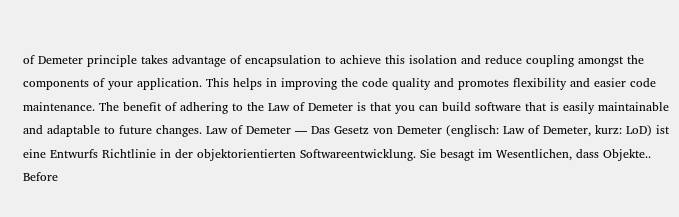of Demeter principle takes advantage of encapsulation to achieve this isolation and reduce coupling amongst the components of your application. This helps in improving the code quality and promotes flexibility and easier code maintenance. The benefit of adhering to the Law of Demeter is that you can build software that is easily maintainable and adaptable to future changes. Law of Demeter — Das Gesetz von Demeter (englisch: Law of Demeter, kurz: LoD) ist eine Entwurfs Richtlinie in der objektorientierten Softwareentwicklung. Sie besagt im Wesentlichen, dass Objekte.. Before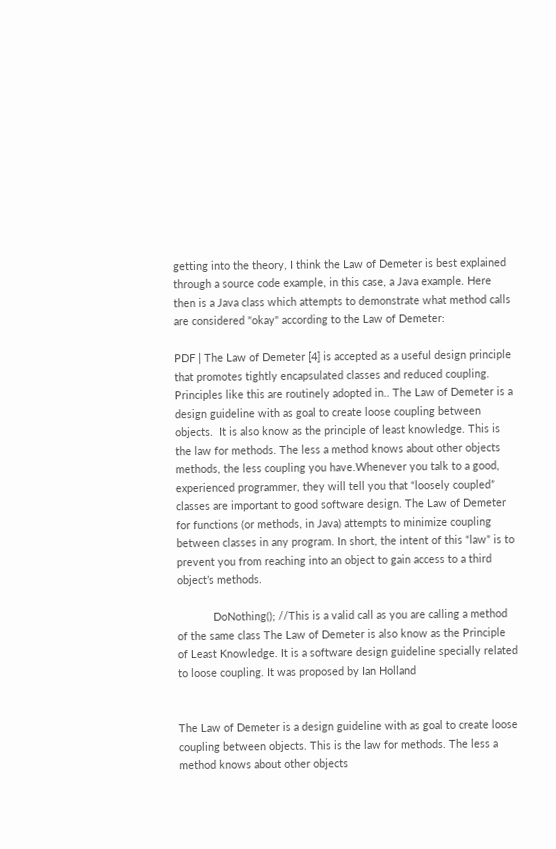getting into the theory, I think the Law of Demeter is best explained through a source code example, in this case, a Java example. Here then is a Java class which attempts to demonstrate what method calls are considered "okay" according to the Law of Demeter:

PDF | The Law of Demeter [4] is accepted as a useful design principle that promotes tightly encapsulated classes and reduced coupling. Principles like this are routinely adopted in.. The Law of Demeter is a design guideline with as goal to create loose coupling between objects.  It is also know as the principle of least knowledge. This is the law for methods. The less a method knows about other objects methods, the less coupling you have.Whenever you talk to a good, experienced programmer, they will tell you that “loosely coupled” classes are important to good software design. The Law of Demeter for functions (or methods, in Java) attempts to minimize coupling between classes in any program. In short, the intent of this “law” is to prevent you from reaching into an object to gain access to a third object’s methods.

            DoNothing(); //This is a valid call as you are calling a method of the same class The Law of Demeter is also know as the Principle of Least Knowledge. It is a software design guideline specially related to loose coupling. It was proposed by Ian Holland


The Law of Demeter is a design guideline with as goal to create loose coupling between objects. This is the law for methods. The less a method knows about other objects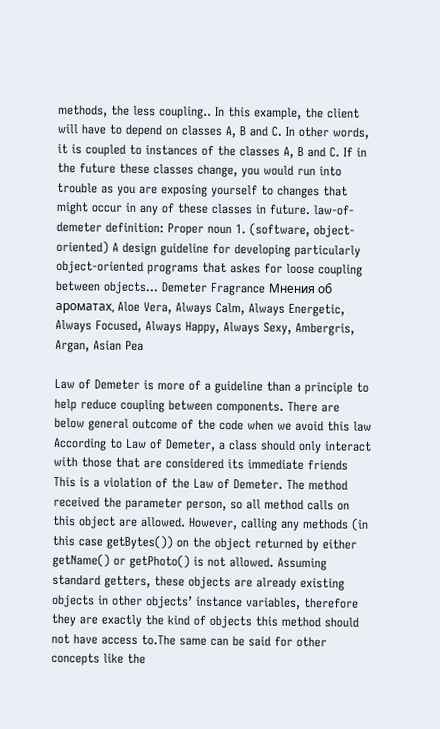methods, the less coupling.. In this example, the client will have to depend on classes A, B and C. In other words, it is coupled to instances of the classes A, B and C. If in the future these classes change, you would run into trouble as you are exposing yourself to changes that might occur in any of these classes in future. law-of-demeter definition: Proper noun 1. (software, object-oriented) A design guideline for developing particularly object-oriented programs that askes for loose coupling between objects... Demeter Fragrance Мнения об ароматах, Aloe Vera, Always Calm, Always Energetic, Always Focused, Always Happy, Always Sexy, Ambergris, Argan, Asian Pea

Law of Demeter is more of a guideline than a principle to help reduce coupling between components. There are below general outcome of the code when we avoid this law According to Law of Demeter, a class should only interact with those that are considered its immediate friends This is a violation of the Law of Demeter. The method received the parameter person, so all method calls on this object are allowed. However, calling any methods (in this case getBytes()) on the object returned by either getName() or getPhoto() is not allowed. Assuming standard getters, these objects are already existing objects in other objects’ instance variables, therefore they are exactly the kind of objects this method should not have access to.The same can be said for other concepts like the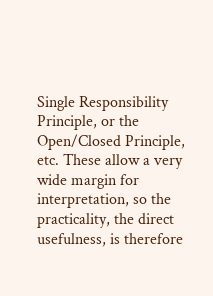Single Responsibility Principle, or the Open/Closed Principle, etc. These allow a very wide margin for interpretation, so the practicality, the direct usefulness, is therefore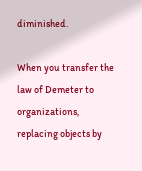diminished.

When you transfer the law of Demeter to organizations, replacing objects by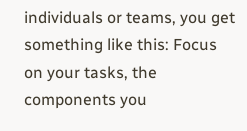individuals or teams, you get something like this: Focus on your tasks, the components you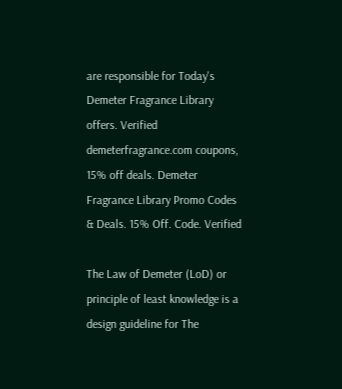are responsible for Today's Demeter Fragrance Library offers. Verified demeterfragrance.com coupons, 15% off deals. Demeter Fragrance Library Promo Codes & Deals. 15% Off. Code. Verified

The Law of Demeter (LoD) or principle of least knowledge is a design guideline for The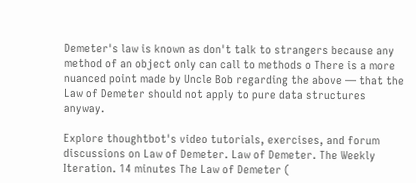Demeter's law is known as don't talk to strangers because any method of an object only can call to methods o There is a more nuanced point made by Uncle Bob regarding the above — that the Law of Demeter should not apply to pure data structures anyway.

Explore thoughtbot's video tutorials, exercises, and forum discussions on Law of Demeter. Law of Demeter. The Weekly Iteration. 14 minutes The Law of Demeter (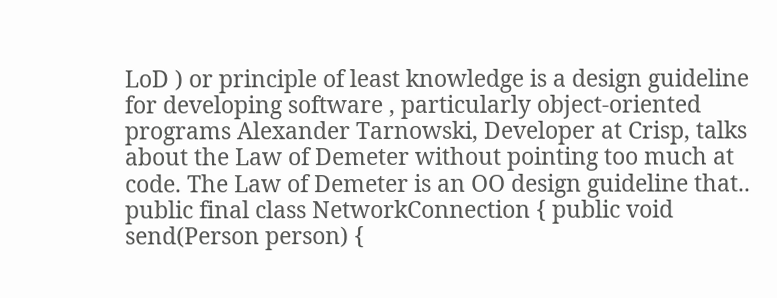LoD ) or principle of least knowledge is a design guideline for developing software , particularly object-oriented programs Alexander Tarnowski, Developer at Crisp, talks about the Law of Demeter without pointing too much at code. The Law of Demeter is an OO design guideline that.. public final class NetworkConnection { public void send(Person person) {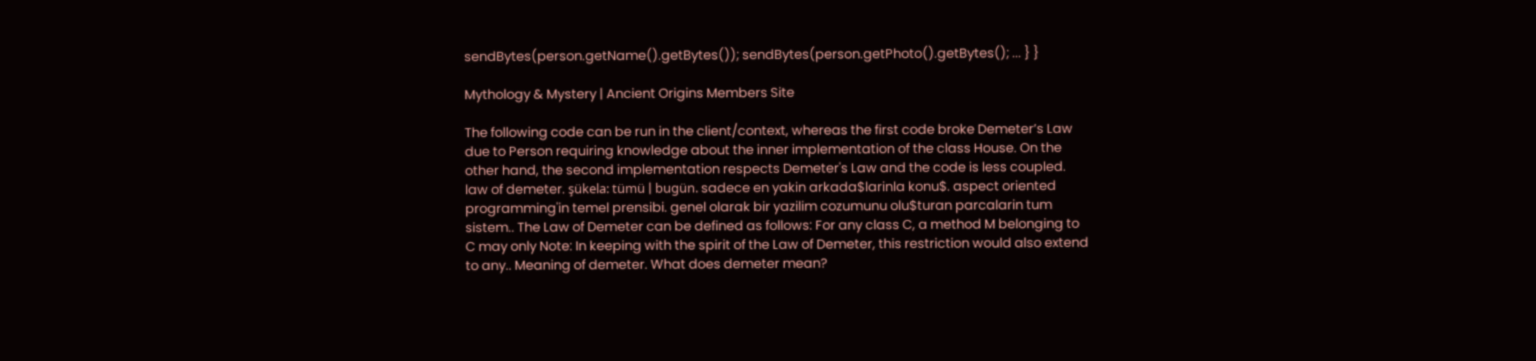sendBytes(person.getName().getBytes()); sendBytes(person.getPhoto().getBytes(); ... } }

Mythology & Mystery | Ancient Origins Members Site

The following code can be run in the client/context, whereas the first code broke Demeter’s Law due to Person requiring knowledge about the inner implementation of the class House. On the other hand, the second implementation respects Demeter's Law and the code is less coupled. law of demeter. şükela: tümü | bugün. sadece en yakin arkada$larinla konu$. aspect oriented programming'in temel prensibi. genel olarak bir yazilim cozumunu olu$turan parcalarin tum sistem.. The Law of Demeter can be defined as follows: For any class C, a method M belonging to C may only Note: In keeping with the spirit of the Law of Demeter, this restriction would also extend to any.. Meaning of demeter. What does demeter mean?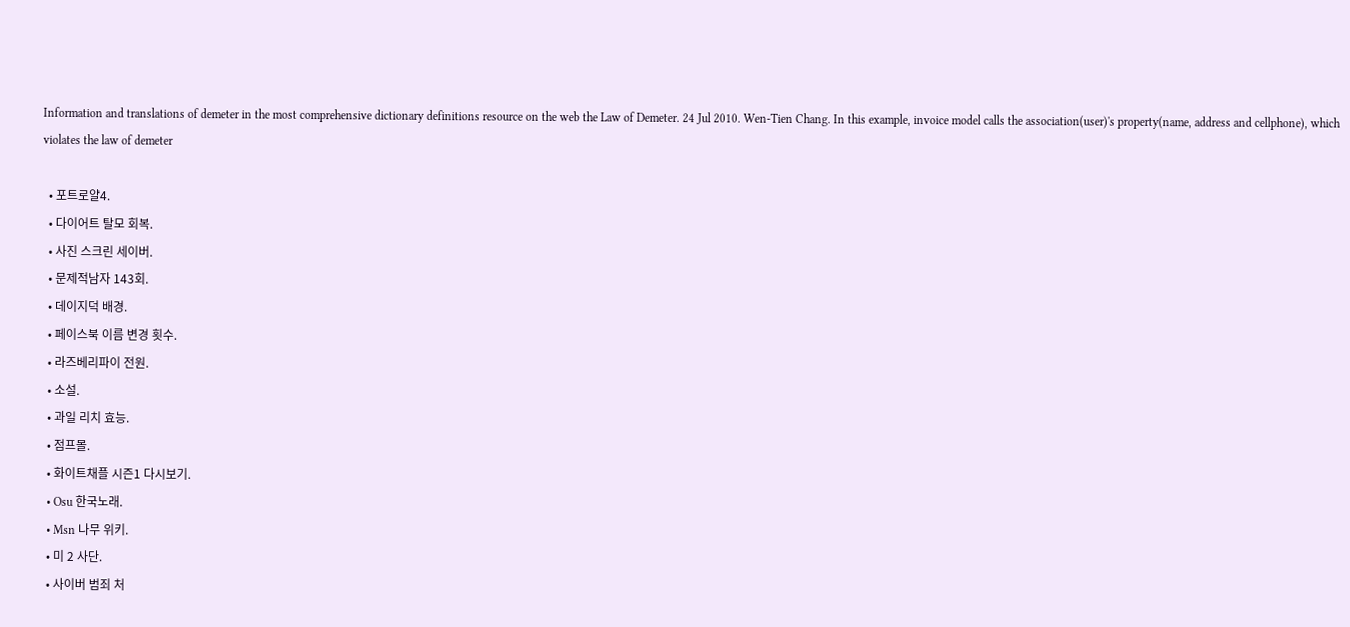Information and translations of demeter in the most comprehensive dictionary definitions resource on the web the Law of Demeter. 24 Jul 2010. Wen-Tien Chang. In this example, invoice model calls the association(user)'s property(name, address and cellphone), which violates the law of demeter

  • 포트로얄4.
  • 다이어트 탈모 회복.
  • 사진 스크린 세이버.
  • 문제적남자 143회.
  • 데이지덕 배경.
  • 페이스북 이름 변경 횟수.
  • 라즈베리파이 전원.
  • 소설.
  • 과일 리치 효능.
  • 점프몰.
  • 화이트채플 시즌1 다시보기.
  • Osu 한국노래.
  • Msn 나무 위키.
  • 미 2 사단.
  • 사이버 범죄 처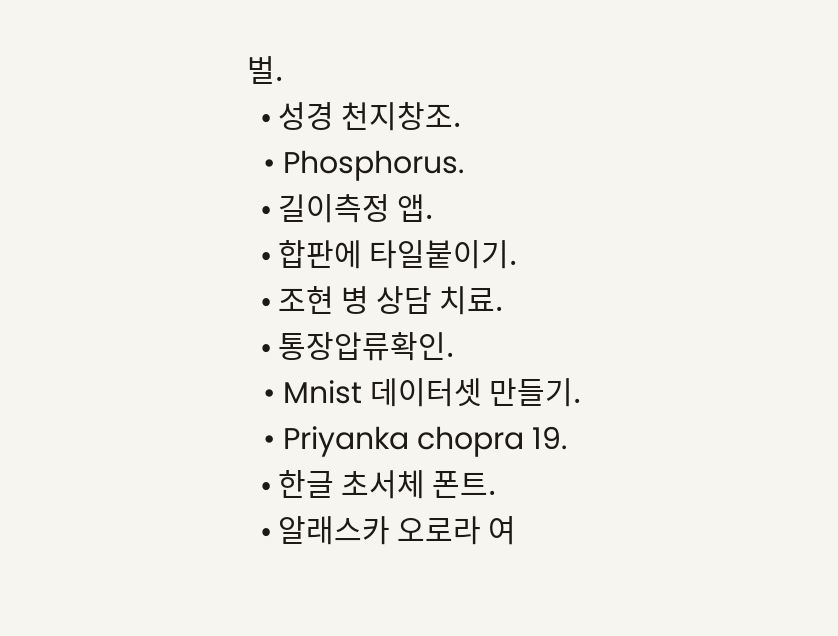벌.
  • 성경 천지창조.
  • Phosphorus.
  • 길이측정 앱.
  • 합판에 타일붙이기.
  • 조현 병 상담 치료.
  • 통장압류확인.
  • Mnist 데이터셋 만들기.
  • Priyanka chopra 19.
  • 한글 초서체 폰트.
  • 알래스카 오로라 여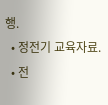행.
  • 정전기 교육자료.
  • 전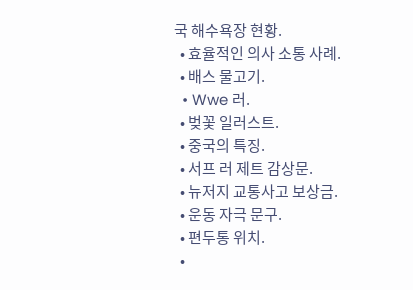국 해수욕장 현황.
  • 효율적인 의사 소통 사례.
  • 배스 물고기.
  • Wwe 러.
  • 벚꽃 일러스트.
  • 중국의 특징.
  • 서프 러 제트 감상문.
  • 뉴저지 교통사고 보상금.
  • 운동 자극 문구.
  • 편두통 위치.
  •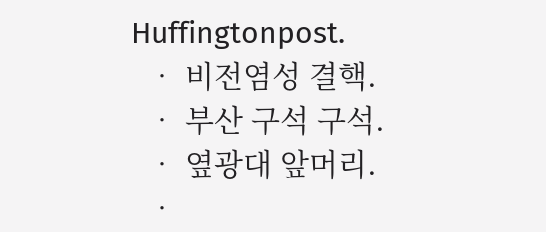Huffingtonpost.
  • 비전염성 결핵.
  • 부산 구석 구석.
  • 옆광대 앞머리.
  •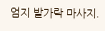엄지 발가락 마사지.